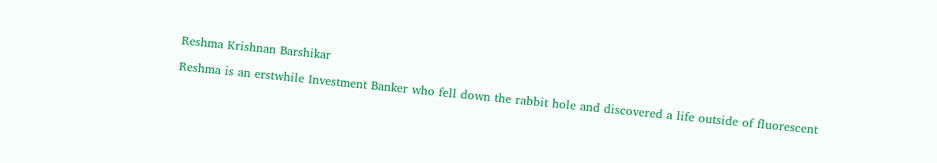Reshma Krishnan Barshikar

Reshma is an erstwhile Investment Banker who fell down the rabbit hole and discovered a life outside of fluorescent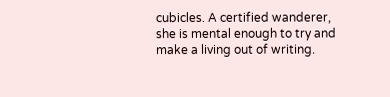cubicles. A certified wanderer, she is mental enough to try and make a living out of writing.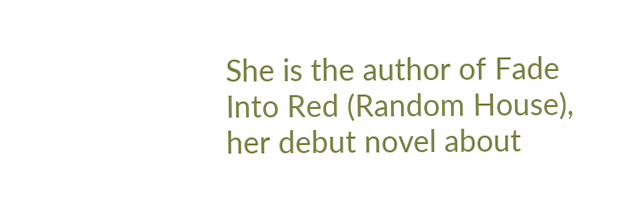She is the author of Fade Into Red (Random House), her debut novel about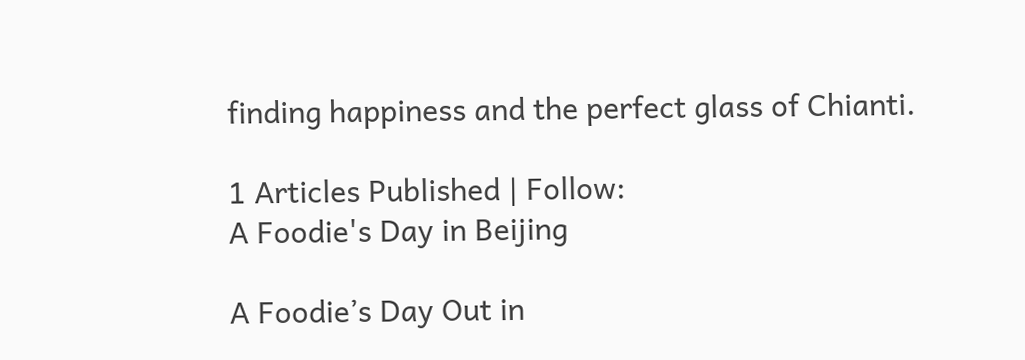finding happiness and the perfect glass of Chianti.

1 Articles Published | Follow:
A Foodie's Day in Beijing

A Foodie’s Day Out in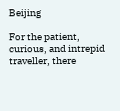Beijing

For the patient, curious, and intrepid traveller, there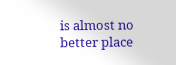is almost no better place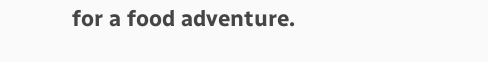for a food adventure.